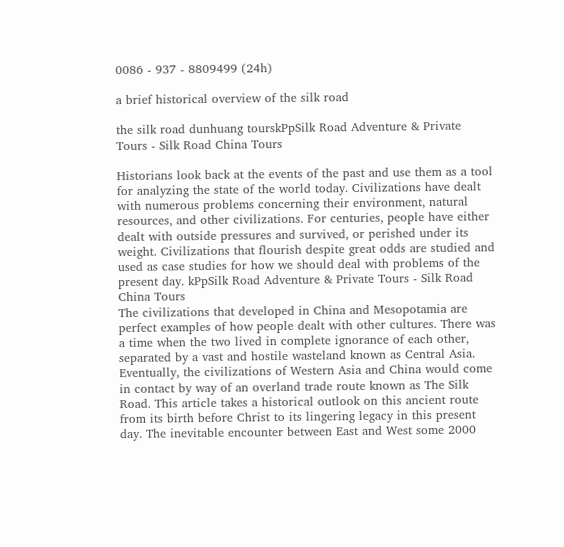0086 - 937 - 8809499 (24h)

a brief historical overview of the silk road

the silk road dunhuang tourskPpSilk Road Adventure & Private Tours - Silk Road China Tours

Historians look back at the events of the past and use them as a tool for analyzing the state of the world today. Civilizations have dealt with numerous problems concerning their environment, natural resources, and other civilizations. For centuries, people have either dealt with outside pressures and survived, or perished under its weight. Civilizations that flourish despite great odds are studied and used as case studies for how we should deal with problems of the present day. kPpSilk Road Adventure & Private Tours - Silk Road China Tours
The civilizations that developed in China and Mesopotamia are perfect examples of how people dealt with other cultures. There was a time when the two lived in complete ignorance of each other, separated by a vast and hostile wasteland known as Central Asia. Eventually, the civilizations of Western Asia and China would come in contact by way of an overland trade route known as The Silk Road. This article takes a historical outlook on this ancient route from its birth before Christ to its lingering legacy in this present day. The inevitable encounter between East and West some 2000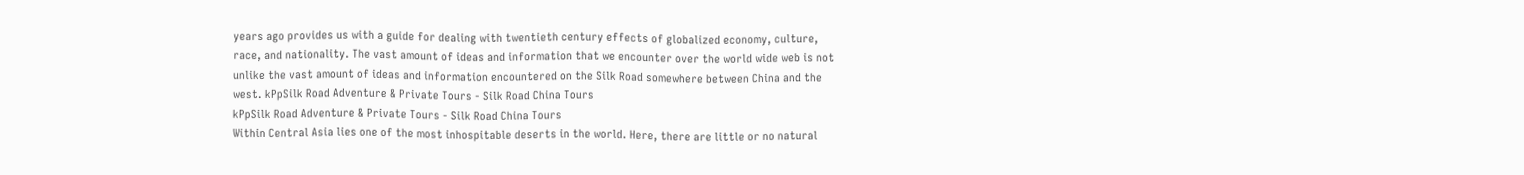years ago provides us with a guide for dealing with twentieth century effects of globalized economy, culture, race, and nationality. The vast amount of ideas and information that we encounter over the world wide web is not unlike the vast amount of ideas and information encountered on the Silk Road somewhere between China and the west. kPpSilk Road Adventure & Private Tours - Silk Road China Tours
kPpSilk Road Adventure & Private Tours - Silk Road China Tours
Within Central Asia lies one of the most inhospitable deserts in the world. Here, there are little or no natural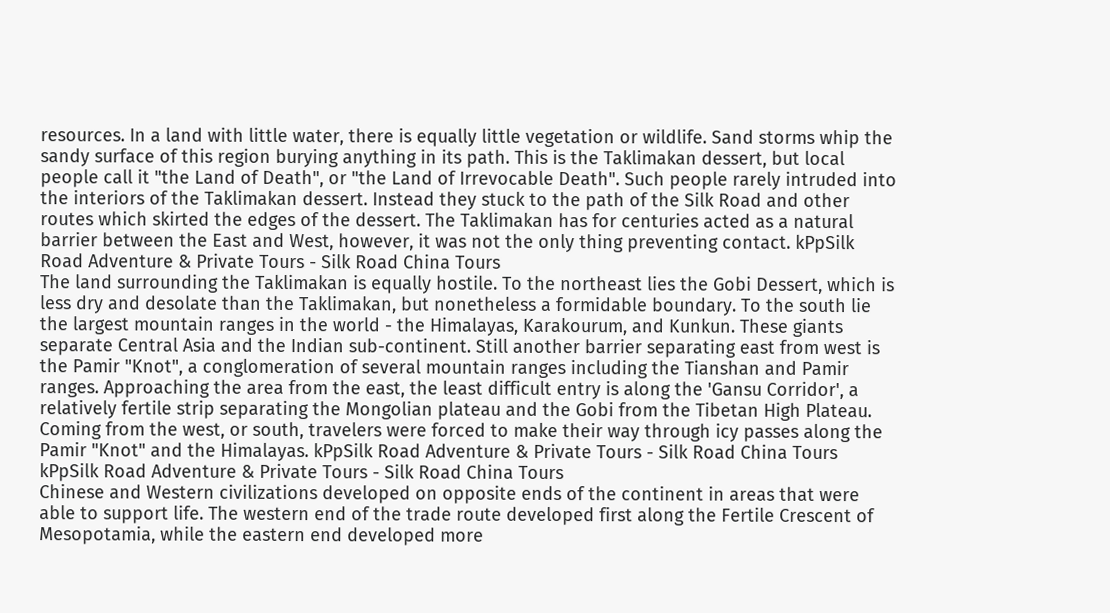resources. In a land with little water, there is equally little vegetation or wildlife. Sand storms whip the sandy surface of this region burying anything in its path. This is the Taklimakan dessert, but local people call it "the Land of Death", or "the Land of Irrevocable Death". Such people rarely intruded into the interiors of the Taklimakan dessert. Instead they stuck to the path of the Silk Road and other routes which skirted the edges of the dessert. The Taklimakan has for centuries acted as a natural barrier between the East and West, however, it was not the only thing preventing contact. kPpSilk Road Adventure & Private Tours - Silk Road China Tours
The land surrounding the Taklimakan is equally hostile. To the northeast lies the Gobi Dessert, which is less dry and desolate than the Taklimakan, but nonetheless a formidable boundary. To the south lie the largest mountain ranges in the world - the Himalayas, Karakourum, and Kunkun. These giants separate Central Asia and the Indian sub-continent. Still another barrier separating east from west is the Pamir "Knot", a conglomeration of several mountain ranges including the Tianshan and Pamir ranges. Approaching the area from the east, the least difficult entry is along the 'Gansu Corridor', a relatively fertile strip separating the Mongolian plateau and the Gobi from the Tibetan High Plateau. Coming from the west, or south, travelers were forced to make their way through icy passes along the Pamir "Knot" and the Himalayas. kPpSilk Road Adventure & Private Tours - Silk Road China Tours
kPpSilk Road Adventure & Private Tours - Silk Road China Tours
Chinese and Western civilizations developed on opposite ends of the continent in areas that were able to support life. The western end of the trade route developed first along the Fertile Crescent of Mesopotamia, while the eastern end developed more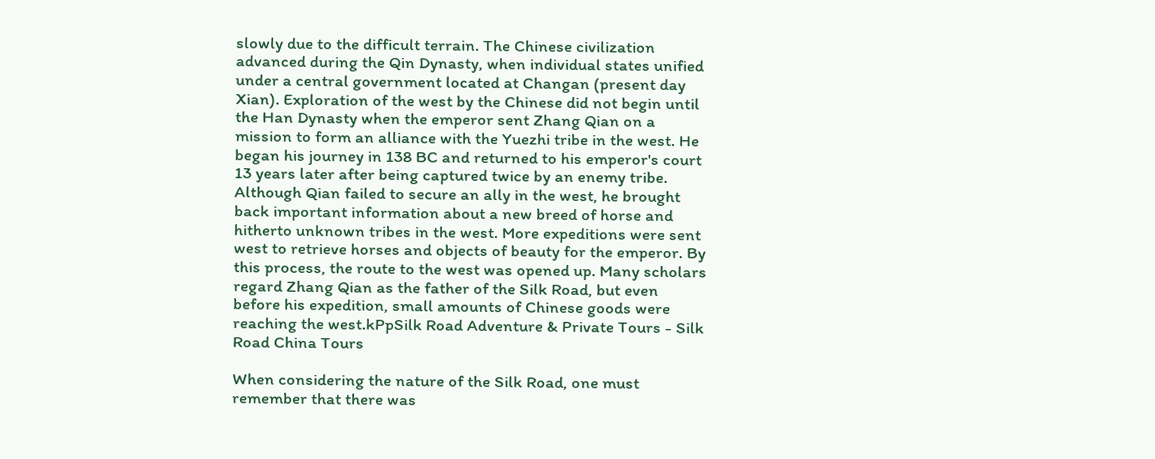slowly due to the difficult terrain. The Chinese civilization advanced during the Qin Dynasty, when individual states unified under a central government located at Changan (present day Xian). Exploration of the west by the Chinese did not begin until the Han Dynasty when the emperor sent Zhang Qian on a mission to form an alliance with the Yuezhi tribe in the west. He began his journey in 138 BC and returned to his emperor's court 13 years later after being captured twice by an enemy tribe. Although Qian failed to secure an ally in the west, he brought back important information about a new breed of horse and hitherto unknown tribes in the west. More expeditions were sent west to retrieve horses and objects of beauty for the emperor. By this process, the route to the west was opened up. Many scholars regard Zhang Qian as the father of the Silk Road, but even before his expedition, small amounts of Chinese goods were reaching the west.kPpSilk Road Adventure & Private Tours - Silk Road China Tours

When considering the nature of the Silk Road, one must remember that there was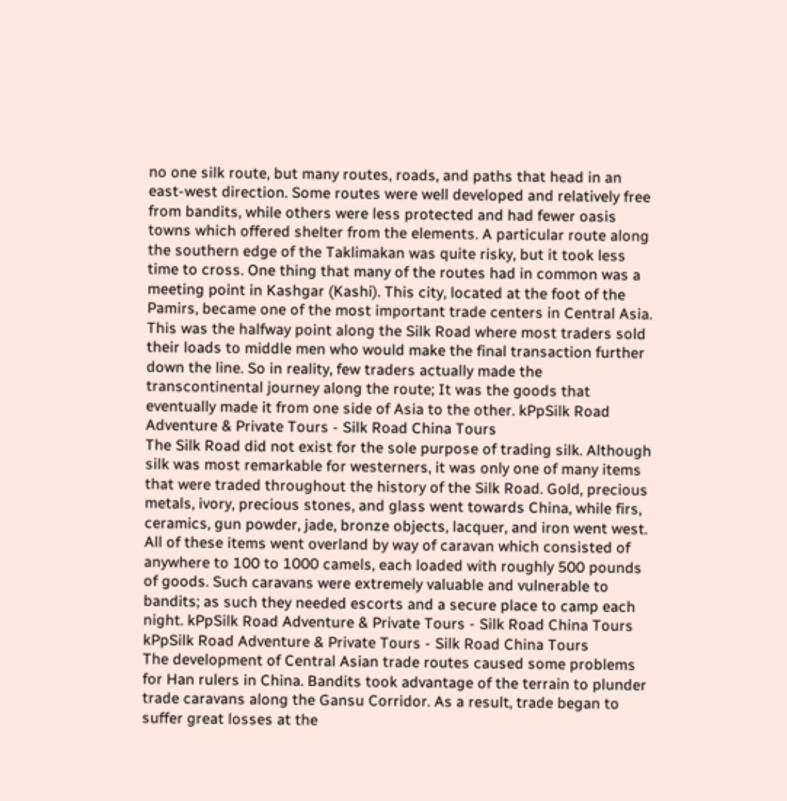no one silk route, but many routes, roads, and paths that head in an east-west direction. Some routes were well developed and relatively free from bandits, while others were less protected and had fewer oasis towns which offered shelter from the elements. A particular route along the southern edge of the Taklimakan was quite risky, but it took less time to cross. One thing that many of the routes had in common was a meeting point in Kashgar (Kashi). This city, located at the foot of the Pamirs, became one of the most important trade centers in Central Asia. This was the halfway point along the Silk Road where most traders sold their loads to middle men who would make the final transaction further down the line. So in reality, few traders actually made the transcontinental journey along the route; It was the goods that eventually made it from one side of Asia to the other. kPpSilk Road Adventure & Private Tours - Silk Road China Tours
The Silk Road did not exist for the sole purpose of trading silk. Although silk was most remarkable for westerners, it was only one of many items that were traded throughout the history of the Silk Road. Gold, precious metals, ivory, precious stones, and glass went towards China, while firs, ceramics, gun powder, jade, bronze objects, lacquer, and iron went west. All of these items went overland by way of caravan which consisted of anywhere to 100 to 1000 camels, each loaded with roughly 500 pounds of goods. Such caravans were extremely valuable and vulnerable to bandits; as such they needed escorts and a secure place to camp each night. kPpSilk Road Adventure & Private Tours - Silk Road China Tours
kPpSilk Road Adventure & Private Tours - Silk Road China Tours
The development of Central Asian trade routes caused some problems for Han rulers in China. Bandits took advantage of the terrain to plunder trade caravans along the Gansu Corridor. As a result, trade began to suffer great losses at the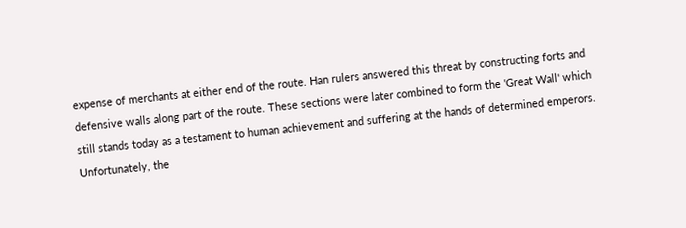expense of merchants at either end of the route. Han rulers answered this threat by constructing forts and defensive walls along part of the route. These sections were later combined to form the 'Great Wall' which still stands today as a testament to human achievement and suffering at the hands of determined emperors. Unfortunately, the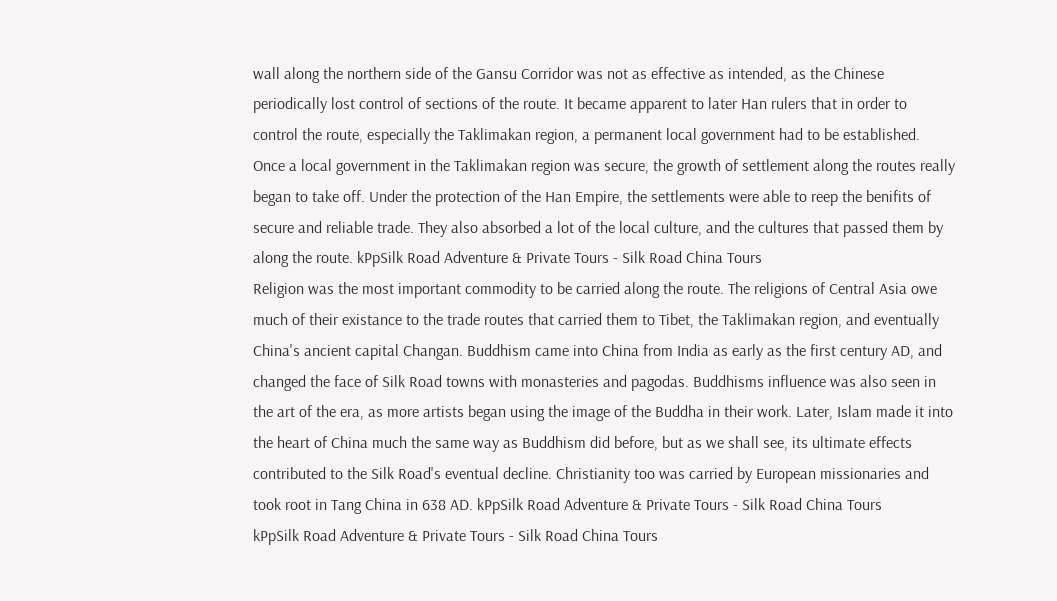wall along the northern side of the Gansu Corridor was not as effective as intended, as the Chinese periodically lost control of sections of the route. It became apparent to later Han rulers that in order to control the route, especially the Taklimakan region, a permanent local government had to be established. Once a local government in the Taklimakan region was secure, the growth of settlement along the routes really began to take off. Under the protection of the Han Empire, the settlements were able to reep the benifits of secure and reliable trade. They also absorbed a lot of the local culture, and the cultures that passed them by along the route. kPpSilk Road Adventure & Private Tours - Silk Road China Tours
Religion was the most important commodity to be carried along the route. The religions of Central Asia owe much of their existance to the trade routes that carried them to Tibet, the Taklimakan region, and eventually China's ancient capital Changan. Buddhism came into China from India as early as the first century AD, and changed the face of Silk Road towns with monasteries and pagodas. Buddhisms influence was also seen in the art of the era, as more artists began using the image of the Buddha in their work. Later, Islam made it into the heart of China much the same way as Buddhism did before, but as we shall see, its ultimate effects contributed to the Silk Road's eventual decline. Christianity too was carried by European missionaries and took root in Tang China in 638 AD. kPpSilk Road Adventure & Private Tours - Silk Road China Tours
kPpSilk Road Adventure & Private Tours - Silk Road China Tours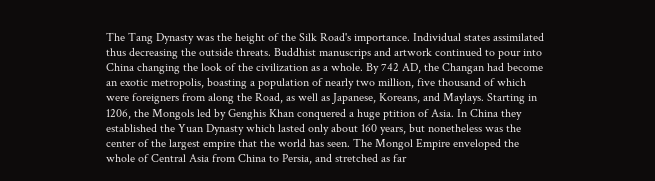The Tang Dynasty was the height of the Silk Road's importance. Individual states assimilated thus decreasing the outside threats. Buddhist manuscrips and artwork continued to pour into China changing the look of the civilization as a whole. By 742 AD, the Changan had become an exotic metropolis, boasting a population of nearly two million, five thousand of which were foreigners from along the Road, as well as Japanese, Koreans, and Maylays. Starting in 1206, the Mongols led by Genghis Khan conquered a huge ptition of Asia. In China they established the Yuan Dynasty which lasted only about 160 years, but nonetheless was the center of the largest empire that the world has seen. The Mongol Empire enveloped the whole of Central Asia from China to Persia, and stretched as far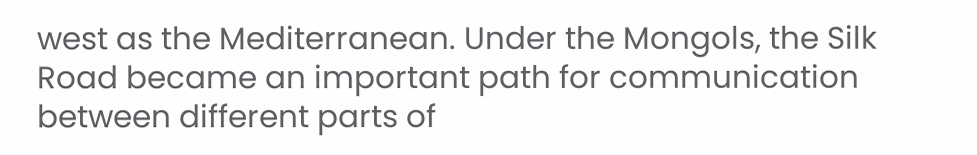west as the Mediterranean. Under the Mongols, the Silk Road became an important path for communication between different parts of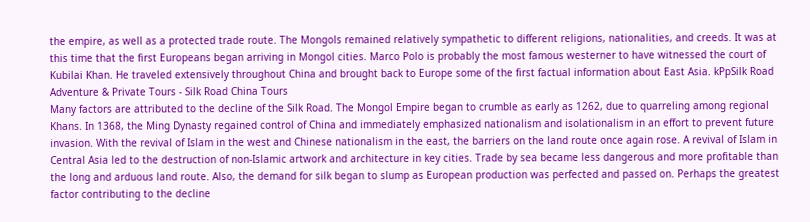the empire, as well as a protected trade route. The Mongols remained relatively sympathetic to different religions, nationalities, and creeds. It was at this time that the first Europeans began arriving in Mongol cities. Marco Polo is probably the most famous westerner to have witnessed the court of Kubilai Khan. He traveled extensively throughout China and brought back to Europe some of the first factual information about East Asia. kPpSilk Road Adventure & Private Tours - Silk Road China Tours
Many factors are attributed to the decline of the Silk Road. The Mongol Empire began to crumble as early as 1262, due to quarreling among regional Khans. In 1368, the Ming Dynasty regained control of China and immediately emphasized nationalism and isolationalism in an effort to prevent future invasion. With the revival of Islam in the west and Chinese nationalism in the east, the barriers on the land route once again rose. A revival of Islam in Central Asia led to the destruction of non-Islamic artwork and architecture in key cities. Trade by sea became less dangerous and more profitable than the long and arduous land route. Also, the demand for silk began to slump as European production was perfected and passed on. Perhaps the greatest factor contributing to the decline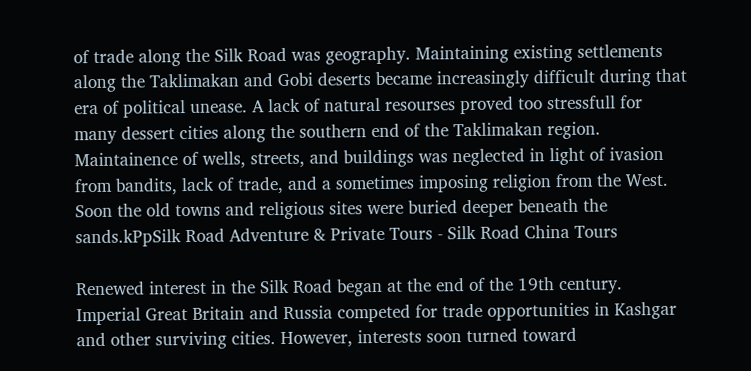of trade along the Silk Road was geography. Maintaining existing settlements along the Taklimakan and Gobi deserts became increasingly difficult during that era of political unease. A lack of natural resourses proved too stressfull for many dessert cities along the southern end of the Taklimakan region. Maintainence of wells, streets, and buildings was neglected in light of ivasion from bandits, lack of trade, and a sometimes imposing religion from the West. Soon the old towns and religious sites were buried deeper beneath the sands.kPpSilk Road Adventure & Private Tours - Silk Road China Tours

Renewed interest in the Silk Road began at the end of the 19th century. Imperial Great Britain and Russia competed for trade opportunities in Kashgar and other surviving cities. However, interests soon turned toward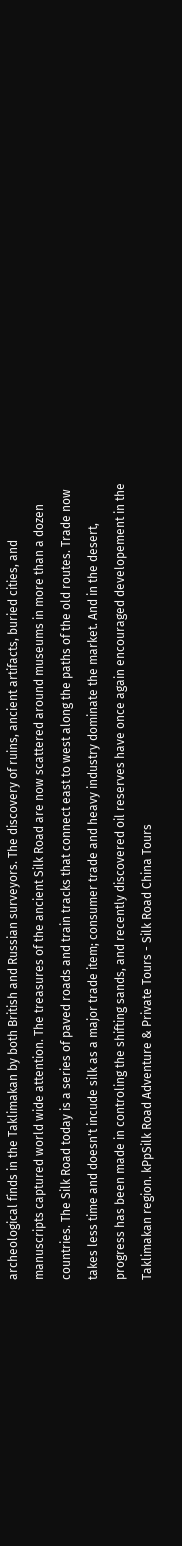archeological finds in the Taklimakan by both British and Russian surveyors. The discovery of ruins, ancient artifacts, buried cities, and manuscripts captured world wide attention. The treasures of the ancient Silk Road are now scattered around museums in more than a dozen countries. The Silk Road today is a series of paved roads and train tracks that connect east to west along the paths of the old routes. Trade now takes less time and doesn't incude silk as a major trade item; consumer trade and heavy industry dominate the market. And in the desert, progress has been made in controling the shifting sands, and recently discovered oil reserves have once again encouraged developement in the Taklimakan region. kPpSilk Road Adventure & Private Tours - Silk Road China Tours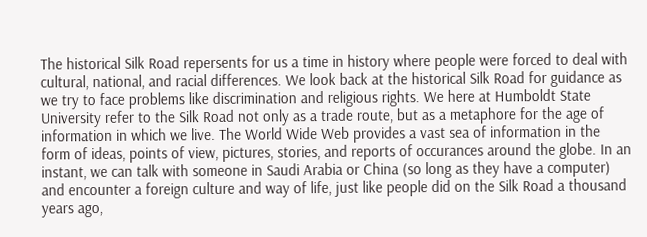The historical Silk Road repersents for us a time in history where people were forced to deal with cultural, national, and racial differences. We look back at the historical Silk Road for guidance as we try to face problems like discrimination and religious rights. We here at Humboldt State University refer to the Silk Road not only as a trade route, but as a metaphore for the age of information in which we live. The World Wide Web provides a vast sea of information in the form of ideas, points of view, pictures, stories, and reports of occurances around the globe. In an instant, we can talk with someone in Saudi Arabia or China (so long as they have a computer) and encounter a foreign culture and way of life, just like people did on the Silk Road a thousand years ago,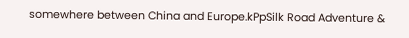somewhere between China and Europe.kPpSilk Road Adventure &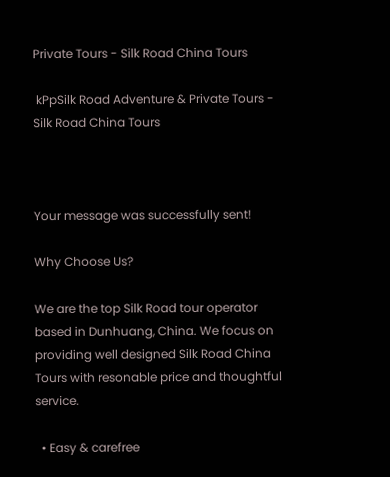Private Tours - Silk Road China Tours

 kPpSilk Road Adventure & Private Tours - Silk Road China Tours



Your message was successfully sent!

Why Choose Us?

We are the top Silk Road tour operator based in Dunhuang, China. We focus on providing well designed Silk Road China Tours with resonable price and thoughtful service.

  • Easy & carefree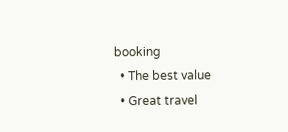booking
  • The best value
  • Great travel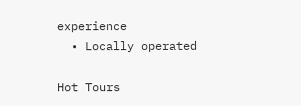experience
  • Locally operated

Hot Tours